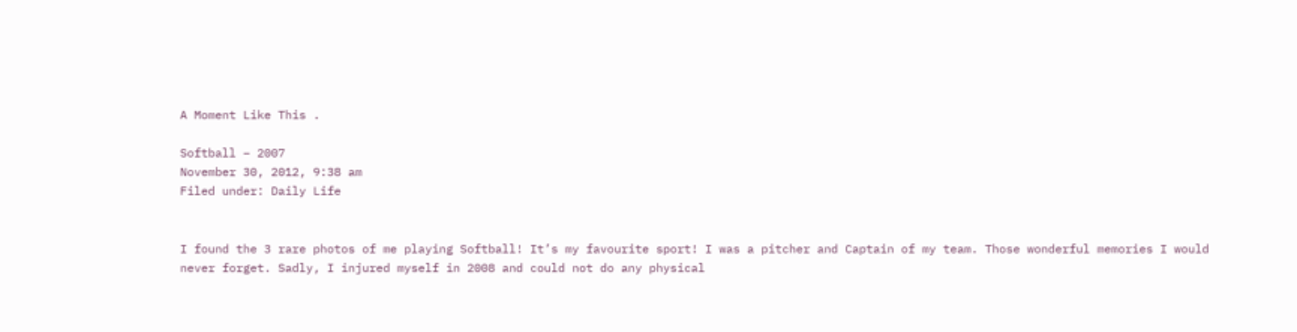A Moment Like This .

Softball – 2007
November 30, 2012, 9:38 am
Filed under: Daily Life


I found the 3 rare photos of me playing Softball! It’s my favourite sport! I was a pitcher and Captain of my team. Those wonderful memories I would never forget. Sadly, I injured myself in 2008 and could not do any physical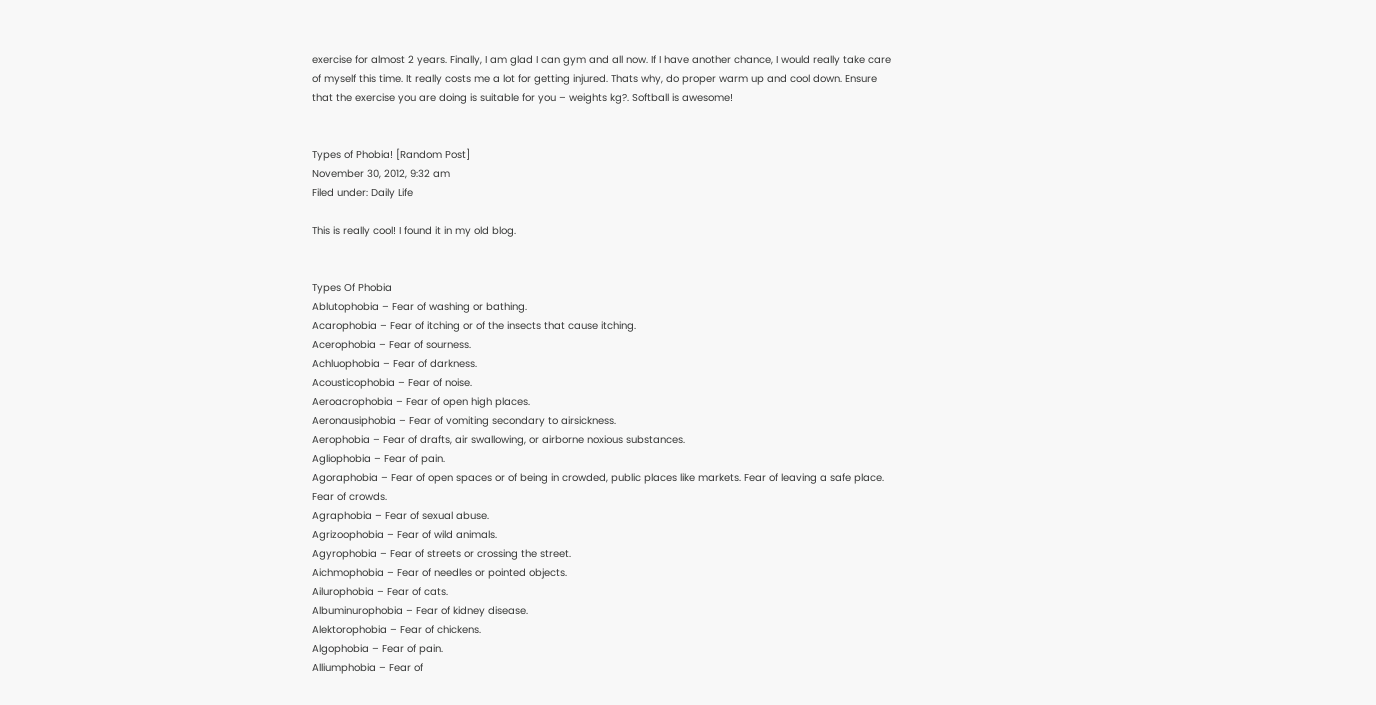exercise for almost 2 years. Finally, I am glad I can gym and all now. If I have another chance, I would really take care of myself this time. It really costs me a lot for getting injured. Thats why, do proper warm up and cool down. Ensure that the exercise you are doing is suitable for you – weights kg?. Softball is awesome!


Types of Phobia! [Random Post]
November 30, 2012, 9:32 am
Filed under: Daily Life

This is really cool! I found it in my old blog.


Types Of Phobia
Ablutophobia – Fear of washing or bathing.
Acarophobia – Fear of itching or of the insects that cause itching.
Acerophobia – Fear of sourness.
Achluophobia – Fear of darkness.
Acousticophobia – Fear of noise.
Aeroacrophobia – Fear of open high places.
Aeronausiphobia – Fear of vomiting secondary to airsickness.
Aerophobia – Fear of drafts, air swallowing, or airborne noxious substances.
Agliophobia – Fear of pain.
Agoraphobia – Fear of open spaces or of being in crowded, public places like markets. Fear of leaving a safe place. Fear of crowds.
Agraphobia – Fear of sexual abuse.
Agrizoophobia – Fear of wild animals.
Agyrophobia – Fear of streets or crossing the street.
Aichmophobia – Fear of needles or pointed objects.
Ailurophobia – Fear of cats.
Albuminurophobia – Fear of kidney disease.
Alektorophobia – Fear of chickens.
Algophobia – Fear of pain.
Alliumphobia – Fear of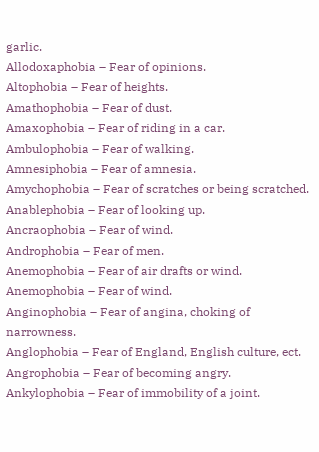garlic.
Allodoxaphobia – Fear of opinions.
Altophobia – Fear of heights.
Amathophobia – Fear of dust.
Amaxophobia – Fear of riding in a car.
Ambulophobia – Fear of walking.
Amnesiphobia – Fear of amnesia.
Amychophobia – Fear of scratches or being scratched.
Anablephobia – Fear of looking up.
Ancraophobia – Fear of wind.
Androphobia – Fear of men.
Anemophobia – Fear of air drafts or wind.
Anemophobia – Fear of wind.
Anginophobia – Fear of angina, choking of narrowness.
Anglophobia – Fear of England, English culture, ect.
Angrophobia – Fear of becoming angry.
Ankylophobia – Fear of immobility of a joint.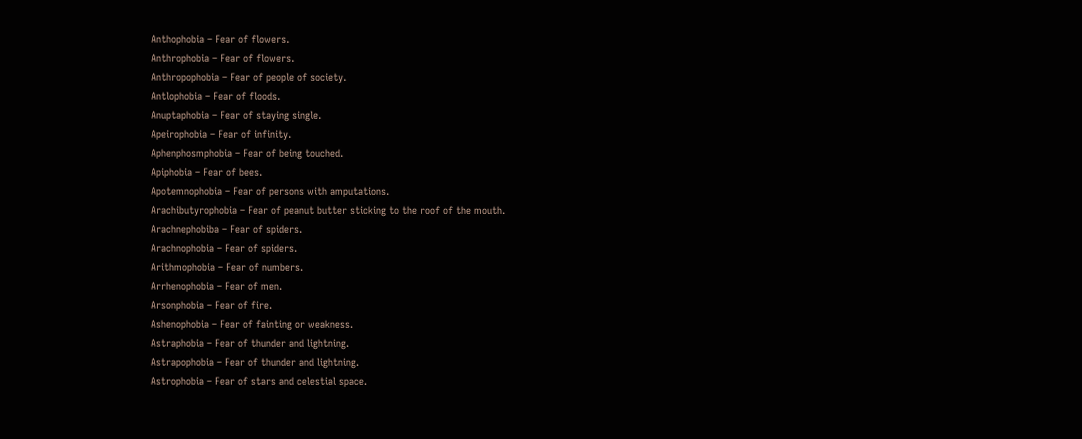Anthophobia – Fear of flowers.
Anthrophobia – Fear of flowers.
Anthropophobia – Fear of people of society.
Antlophobia – Fear of floods.
Anuptaphobia – Fear of staying single.
Apeirophobia – Fear of infinity.
Aphenphosmphobia – Fear of being touched.
Apiphobia – Fear of bees.
Apotemnophobia – Fear of persons with amputations.
Arachibutyrophobia – Fear of peanut butter sticking to the roof of the mouth.
Arachnephobiba – Fear of spiders.
Arachnophobia – Fear of spiders.
Arithmophobia – Fear of numbers.
Arrhenophobia – Fear of men.
Arsonphobia – Fear of fire.
Ashenophobia – Fear of fainting or weakness.
Astraphobia – Fear of thunder and lightning.
Astrapophobia – Fear of thunder and lightning.
Astrophobia – Fear of stars and celestial space.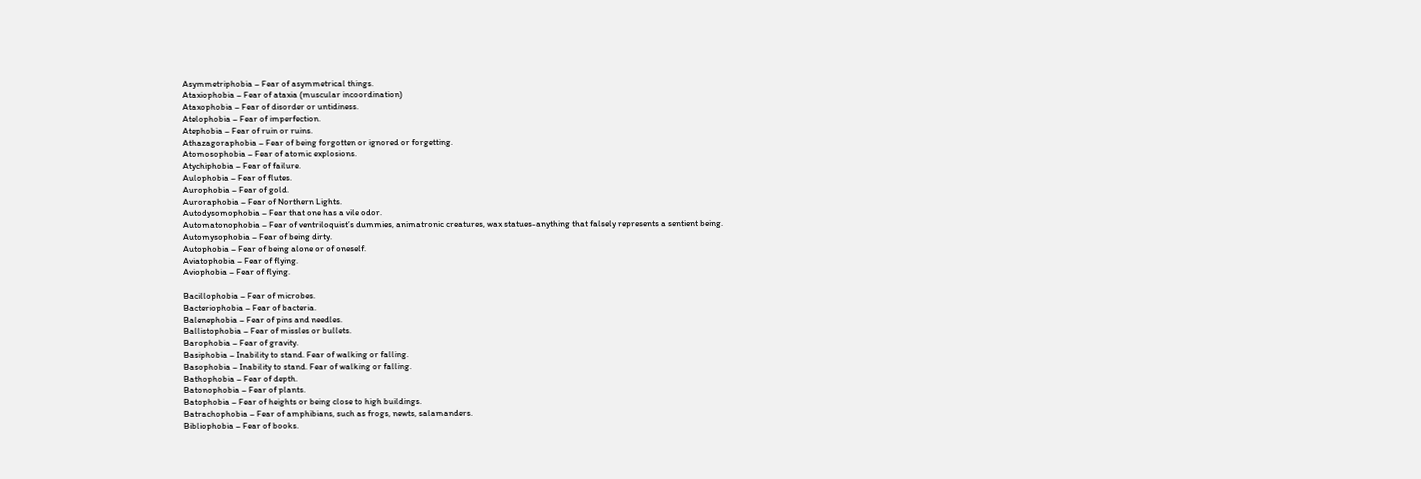Asymmetriphobia – Fear of asymmetrical things.
Ataxiophobia – Fear of ataxia (muscular incoordination)
Ataxophobia – Fear of disorder or untidiness.
Atelophobia – Fear of imperfection.
Atephobia – Fear of ruin or ruins.
Athazagoraphobia – Fear of being forgotten or ignored or forgetting.
Atomosophobia – Fear of atomic explosions.
Atychiphobia – Fear of failure.
Aulophobia – Fear of flutes.
Aurophobia – Fear of gold.
Auroraphobia – Fear of Northern Lights.
Autodysomophobia – Fear that one has a vile odor.
Automatonophobia – Fear of ventriloquist’s dummies, animatronic creatures, wax statues-anything that falsely represents a sentient being.
Automysophobia – Fear of being dirty.
Autophobia – Fear of being alone or of oneself.
Aviatophobia – Fear of flying.
Aviophobia – Fear of flying.

Bacillophobia – Fear of microbes.
Bacteriophobia – Fear of bacteria.
Balenephobia – Fear of pins and needles.
Ballistophobia – Fear of missles or bullets.
Barophobia – Fear of gravity.
Basiphobia – Inability to stand. Fear of walking or falling.
Basophobia – Inability to stand. Fear of walking or falling.
Bathophobia – Fear of depth.
Batonophobia – Fear of plants.
Batophobia – Fear of heights or being close to high buildings.
Batrachophobia – Fear of amphibians, such as frogs, newts, salamanders.
Bibliophobia – Fear of books.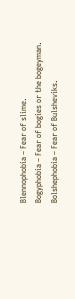Blennophobia – Fear of slime.
Bogyphobia – Fear of bogies or the bogeyman.
Bolshephobia – Fear of Bulsheviks.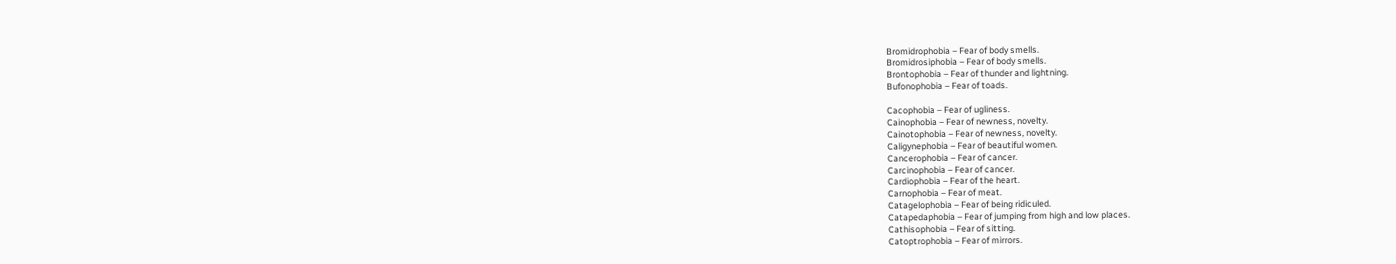Bromidrophobia – Fear of body smells.
Bromidrosiphobia – Fear of body smells.
Brontophobia – Fear of thunder and lightning.
Bufonophobia – Fear of toads.

Cacophobia – Fear of ugliness.
Cainophobia – Fear of newness, novelty.
Cainotophobia – Fear of newness, novelty.
Caligynephobia – Fear of beautiful women.
Cancerophobia – Fear of cancer.
Carcinophobia – Fear of cancer.
Cardiophobia – Fear of the heart.
Carnophobia – Fear of meat.
Catagelophobia – Fear of being ridiculed.
Catapedaphobia – Fear of jumping from high and low places.
Cathisophobia – Fear of sitting.
Catoptrophobia – Fear of mirrors.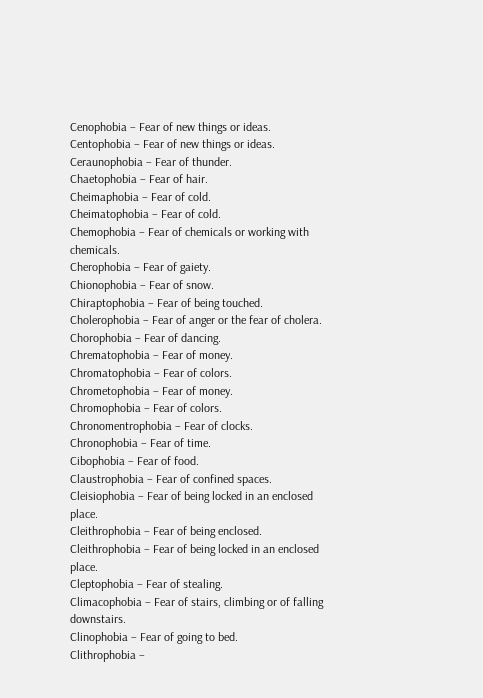Cenophobia – Fear of new things or ideas.
Centophobia – Fear of new things or ideas.
Ceraunophobia – Fear of thunder.
Chaetophobia – Fear of hair.
Cheimaphobia – Fear of cold.
Cheimatophobia – Fear of cold.
Chemophobia – Fear of chemicals or working with chemicals.
Cherophobia – Fear of gaiety.
Chionophobia – Fear of snow.
Chiraptophobia – Fear of being touched.
Cholerophobia – Fear of anger or the fear of cholera.
Chorophobia – Fear of dancing.
Chrematophobia – Fear of money.
Chromatophobia – Fear of colors.
Chrometophobia – Fear of money.
Chromophobia – Fear of colors.
Chronomentrophobia – Fear of clocks.
Chronophobia – Fear of time.
Cibophobia – Fear of food.
Claustrophobia – Fear of confined spaces.
Cleisiophobia – Fear of being locked in an enclosed place.
Cleithrophobia – Fear of being enclosed.
Cleithrophobia – Fear of being locked in an enclosed place.
Cleptophobia – Fear of stealing.
Climacophobia – Fear of stairs, climbing or of falling downstairs.
Clinophobia – Fear of going to bed.
Clithrophobia –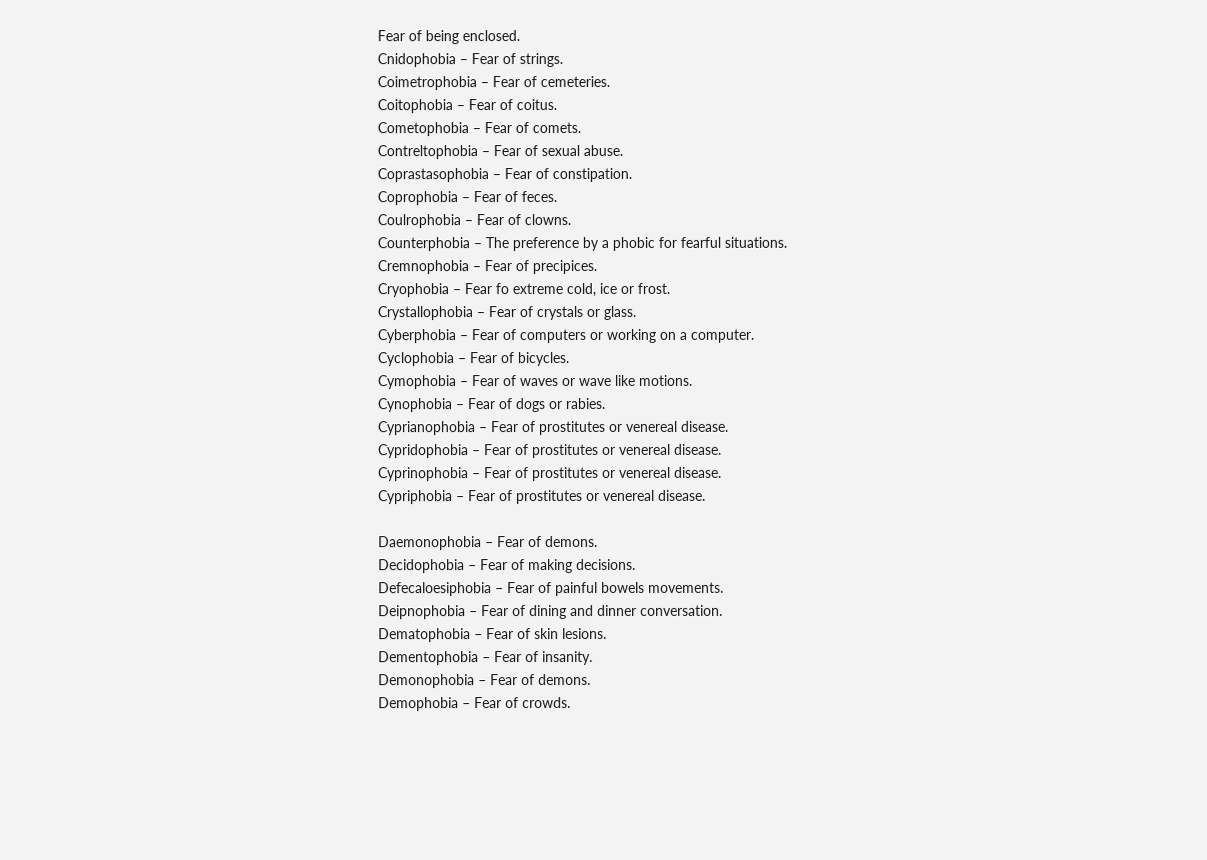Fear of being enclosed.
Cnidophobia – Fear of strings.
Coimetrophobia – Fear of cemeteries.
Coitophobia – Fear of coitus.
Cometophobia – Fear of comets.
Contreltophobia – Fear of sexual abuse.
Coprastasophobia – Fear of constipation.
Coprophobia – Fear of feces.
Coulrophobia – Fear of clowns.
Counterphobia – The preference by a phobic for fearful situations.
Cremnophobia – Fear of precipices.
Cryophobia – Fear fo extreme cold, ice or frost.
Crystallophobia – Fear of crystals or glass.
Cyberphobia – Fear of computers or working on a computer.
Cyclophobia – Fear of bicycles.
Cymophobia – Fear of waves or wave like motions.
Cynophobia – Fear of dogs or rabies.
Cyprianophobia – Fear of prostitutes or venereal disease.
Cypridophobia – Fear of prostitutes or venereal disease.
Cyprinophobia – Fear of prostitutes or venereal disease.
Cypriphobia – Fear of prostitutes or venereal disease.

Daemonophobia – Fear of demons.
Decidophobia – Fear of making decisions.
Defecaloesiphobia – Fear of painful bowels movements.
Deipnophobia – Fear of dining and dinner conversation.
Dematophobia – Fear of skin lesions.
Dementophobia – Fear of insanity.
Demonophobia – Fear of demons.
Demophobia – Fear of crowds.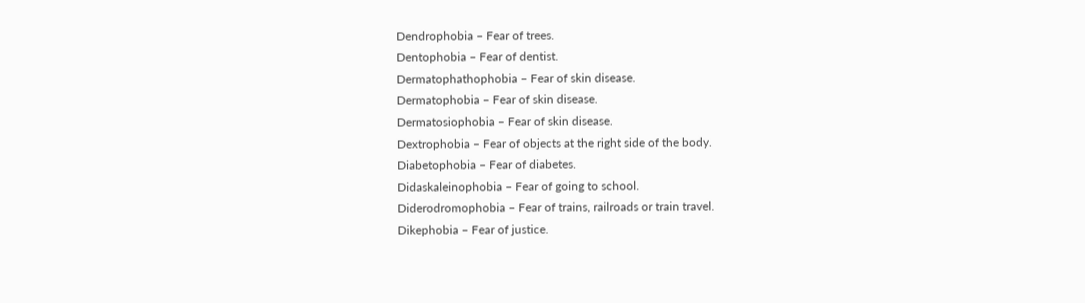Dendrophobia – Fear of trees.
Dentophobia – Fear of dentist.
Dermatophathophobia – Fear of skin disease.
Dermatophobia – Fear of skin disease.
Dermatosiophobia – Fear of skin disease.
Dextrophobia – Fear of objects at the right side of the body.
Diabetophobia – Fear of diabetes.
Didaskaleinophobia – Fear of going to school.
Diderodromophobia – Fear of trains, railroads or train travel.
Dikephobia – Fear of justice.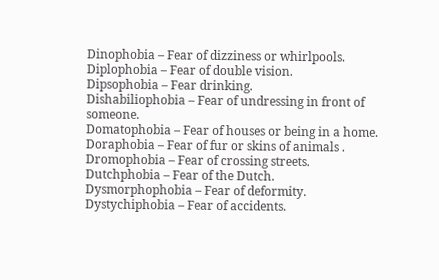Dinophobia – Fear of dizziness or whirlpools.
Diplophobia – Fear of double vision.
Dipsophobia – Fear drinking.
Dishabiliophobia – Fear of undressing in front of someone.
Domatophobia – Fear of houses or being in a home.
Doraphobia – Fear of fur or skins of animals .
Dromophobia – Fear of crossing streets.
Dutchphobia – Fear of the Dutch.
Dysmorphophobia – Fear of deformity.
Dystychiphobia – Fear of accidents.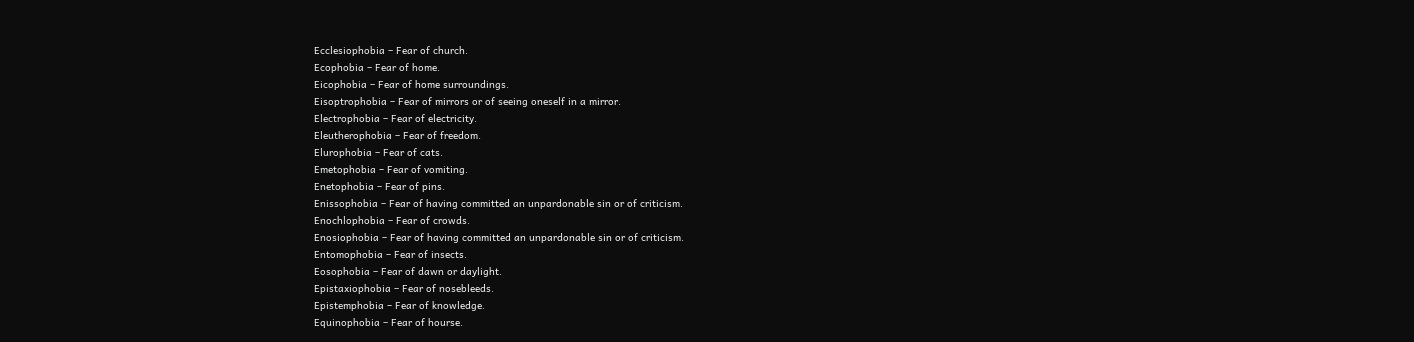Ecclesiophobia – Fear of church.
Ecophobia – Fear of home.
Eicophobia – Fear of home surroundings.
Eisoptrophobia – Fear of mirrors or of seeing oneself in a mirror.
Electrophobia – Fear of electricity.
Eleutherophobia – Fear of freedom.
Elurophobia – Fear of cats.
Emetophobia – Fear of vomiting.
Enetophobia – Fear of pins.
Enissophobia – Fear of having committed an unpardonable sin or of criticism.
Enochlophobia – Fear of crowds.
Enosiophobia – Fear of having committed an unpardonable sin or of criticism.
Entomophobia – Fear of insects.
Eosophobia – Fear of dawn or daylight.
Epistaxiophobia – Fear of nosebleeds.
Epistemphobia – Fear of knowledge.
Equinophobia – Fear of hourse.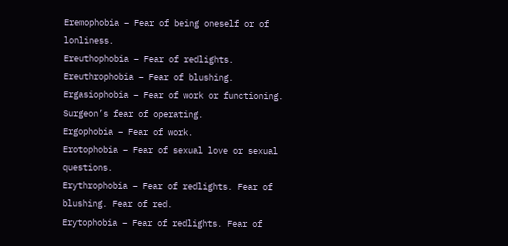Eremophobia – Fear of being oneself or of lonliness.
Ereuthophobia – Fear of redlights.
Ereuthrophobia – Fear of blushing.
Ergasiophobia – Fear of work or functioning.
Surgeon’s fear of operating.
Ergophobia – Fear of work.
Erotophobia – Fear of sexual love or sexual questions.
Erythrophobia – Fear of redlights. Fear of blushing. Fear of red.
Erytophobia – Fear of redlights. Fear of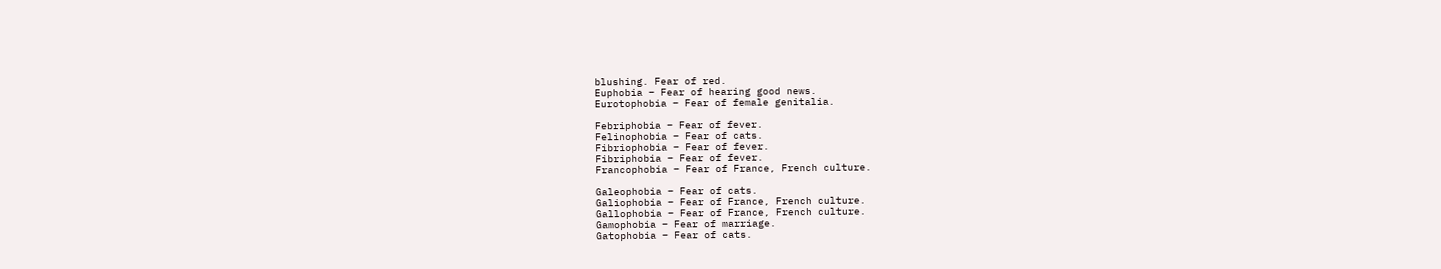blushing. Fear of red.
Euphobia – Fear of hearing good news.
Eurotophobia – Fear of female genitalia.

Febriphobia – Fear of fever.
Felinophobia – Fear of cats.
Fibriophobia – Fear of fever.
Fibriphobia – Fear of fever.
Francophobia – Fear of France, French culture.

Galeophobia – Fear of cats.
Galiophobia – Fear of France, French culture.
Gallophobia – Fear of France, French culture.
Gamophobia – Fear of marriage.
Gatophobia – Fear of cats.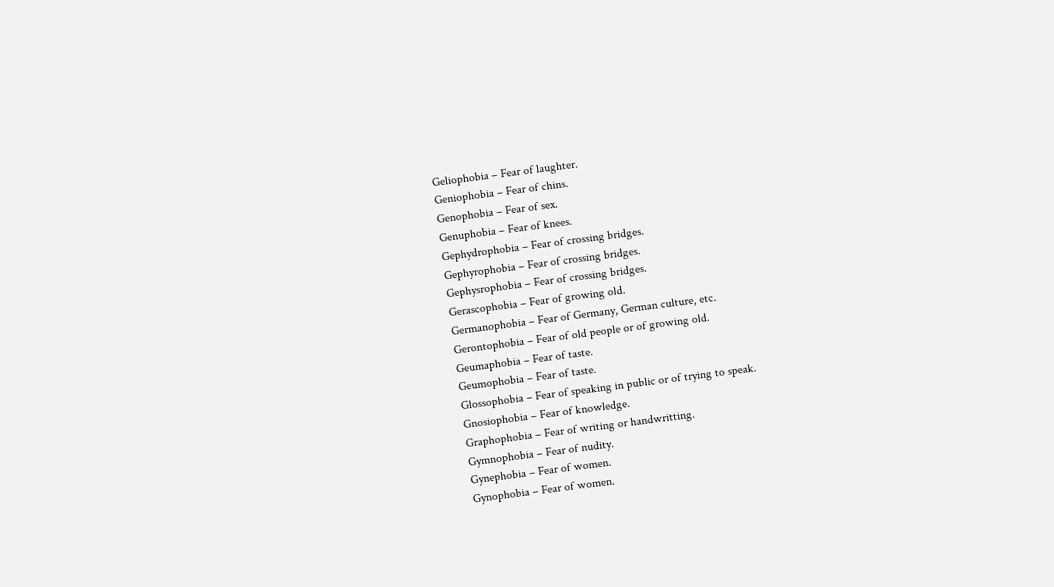Geliophobia – Fear of laughter.
Geniophobia – Fear of chins.
Genophobia – Fear of sex.
Genuphobia – Fear of knees.
Gephydrophobia – Fear of crossing bridges.
Gephyrophobia – Fear of crossing bridges.
Gephysrophobia – Fear of crossing bridges.
Gerascophobia – Fear of growing old.
Germanophobia – Fear of Germany, German culture, etc.
Gerontophobia – Fear of old people or of growing old.
Geumaphobia – Fear of taste.
Geumophobia – Fear of taste.
Glossophobia – Fear of speaking in public or of trying to speak.
Gnosiophobia – Fear of knowledge.
Graphophobia – Fear of writing or handwritting.
Gymnophobia – Fear of nudity.
Gynephobia – Fear of women.
Gynophobia – Fear of women.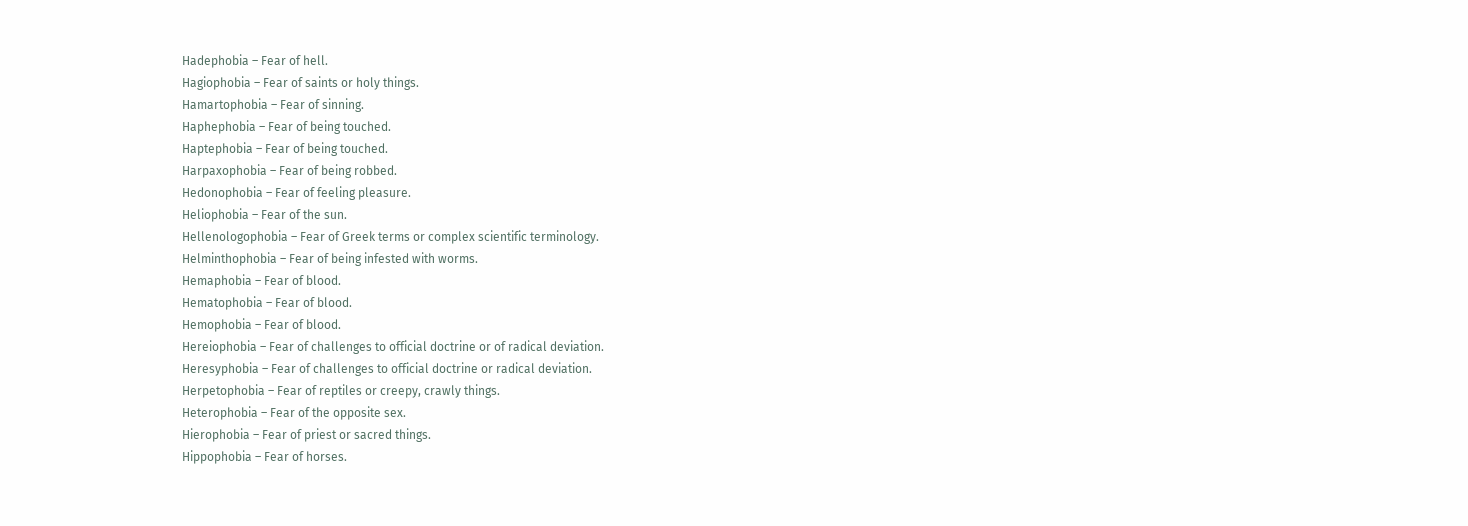Hadephobia – Fear of hell.
Hagiophobia – Fear of saints or holy things.
Hamartophobia – Fear of sinning.
Haphephobia – Fear of being touched.
Haptephobia – Fear of being touched.
Harpaxophobia – Fear of being robbed.
Hedonophobia – Fear of feeling pleasure.
Heliophobia – Fear of the sun.
Hellenologophobia – Fear of Greek terms or complex scientific terminology.
Helminthophobia – Fear of being infested with worms.
Hemaphobia – Fear of blood.
Hematophobia – Fear of blood.
Hemophobia – Fear of blood.
Hereiophobia – Fear of challenges to official doctrine or of radical deviation.
Heresyphobia – Fear of challenges to official doctrine or radical deviation.
Herpetophobia – Fear of reptiles or creepy, crawly things.
Heterophobia – Fear of the opposite sex.
Hierophobia – Fear of priest or sacred things.
Hippophobia – Fear of horses.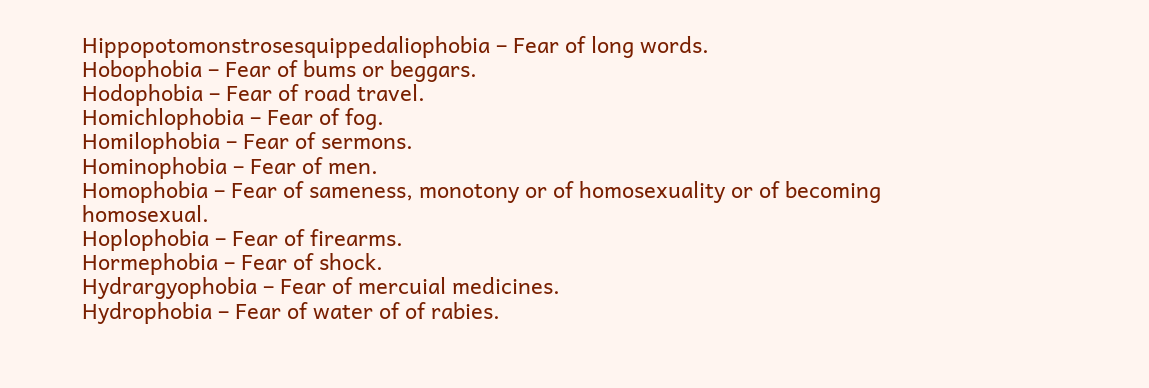Hippopotomonstrosesquippedaliophobia – Fear of long words.
Hobophobia – Fear of bums or beggars.
Hodophobia – Fear of road travel.
Homichlophobia – Fear of fog.
Homilophobia – Fear of sermons.
Hominophobia – Fear of men.
Homophobia – Fear of sameness, monotony or of homosexuality or of becoming homosexual.
Hoplophobia – Fear of firearms.
Hormephobia – Fear of shock.
Hydrargyophobia – Fear of mercuial medicines.
Hydrophobia – Fear of water of of rabies.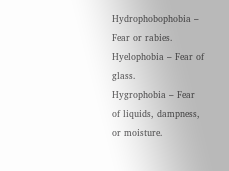Hydrophobophobia – Fear or rabies.
Hyelophobia – Fear of glass.
Hygrophobia – Fear of liquids, dampness, or moisture.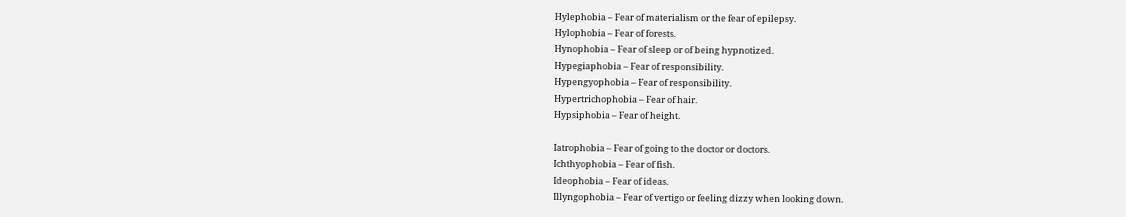Hylephobia – Fear of materialism or the fear of epilepsy.
Hylophobia – Fear of forests.
Hynophobia – Fear of sleep or of being hypnotized.
Hypegiaphobia – Fear of responsibility.
Hypengyophobia – Fear of responsibility.
Hypertrichophobia – Fear of hair.
Hypsiphobia – Fear of height.

Iatrophobia – Fear of going to the doctor or doctors.
Ichthyophobia – Fear of fish.
Ideophobia – Fear of ideas.
Illyngophobia – Fear of vertigo or feeling dizzy when looking down.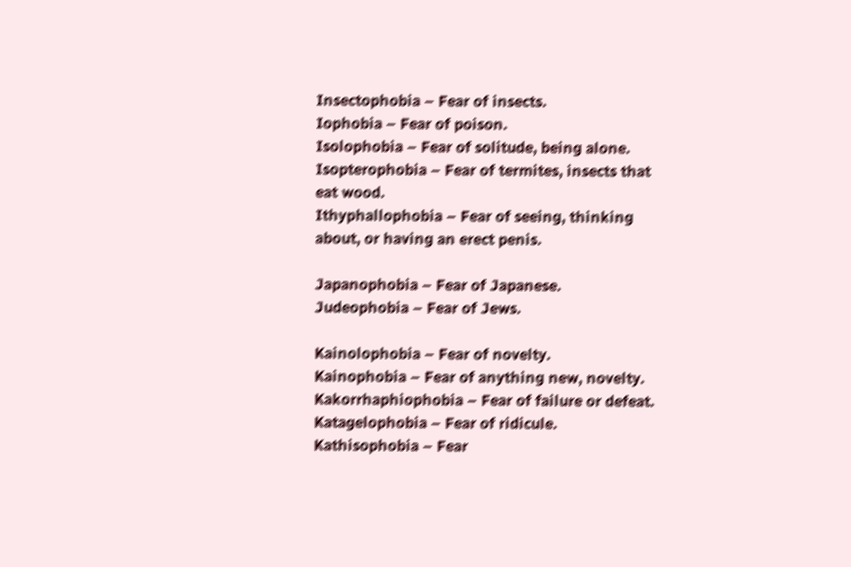Insectophobia – Fear of insects.
Iophobia – Fear of poison.
Isolophobia – Fear of solitude, being alone.
Isopterophobia – Fear of termites, insects that eat wood.
Ithyphallophobia – Fear of seeing, thinking about, or having an erect penis.

Japanophobia – Fear of Japanese.
Judeophobia – Fear of Jews.

Kainolophobia – Fear of novelty.
Kainophobia – Fear of anything new, novelty.
Kakorrhaphiophobia – Fear of failure or defeat.
Katagelophobia – Fear of ridicule.
Kathisophobia – Fear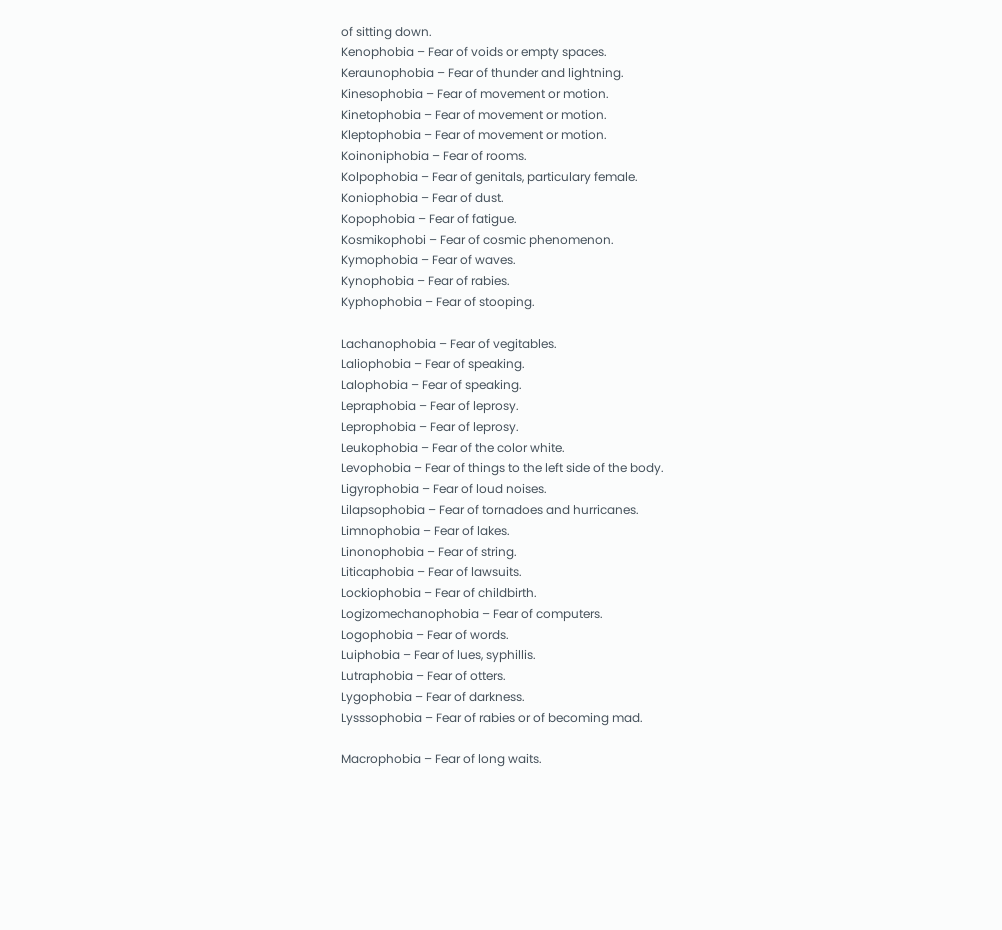of sitting down.
Kenophobia – Fear of voids or empty spaces.
Keraunophobia – Fear of thunder and lightning.
Kinesophobia – Fear of movement or motion.
Kinetophobia – Fear of movement or motion.
Kleptophobia – Fear of movement or motion.
Koinoniphobia – Fear of rooms.
Kolpophobia – Fear of genitals, particulary female.
Koniophobia – Fear of dust.
Kopophobia – Fear of fatigue.
Kosmikophobi – Fear of cosmic phenomenon.
Kymophobia – Fear of waves.
Kynophobia – Fear of rabies.
Kyphophobia – Fear of stooping.

Lachanophobia – Fear of vegitables.
Laliophobia – Fear of speaking.
Lalophobia – Fear of speaking.
Lepraphobia – Fear of leprosy.
Leprophobia – Fear of leprosy.
Leukophobia – Fear of the color white.
Levophobia – Fear of things to the left side of the body.
Ligyrophobia – Fear of loud noises.
Lilapsophobia – Fear of tornadoes and hurricanes.
Limnophobia – Fear of lakes.
Linonophobia – Fear of string.
Liticaphobia – Fear of lawsuits.
Lockiophobia – Fear of childbirth.
Logizomechanophobia – Fear of computers.
Logophobia – Fear of words.
Luiphobia – Fear of lues, syphillis.
Lutraphobia – Fear of otters.
Lygophobia – Fear of darkness.
Lysssophobia – Fear of rabies or of becoming mad.

Macrophobia – Fear of long waits.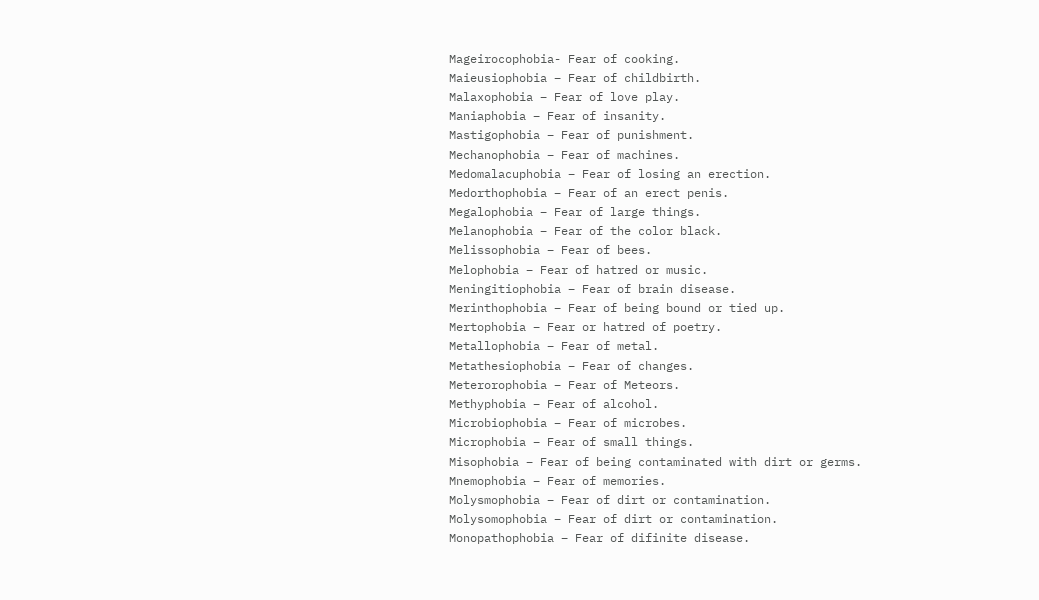Mageirocophobia- Fear of cooking.
Maieusiophobia – Fear of childbirth.
Malaxophobia – Fear of love play.
Maniaphobia – Fear of insanity.
Mastigophobia – Fear of punishment.
Mechanophobia – Fear of machines.
Medomalacuphobia – Fear of losing an erection.
Medorthophobia – Fear of an erect penis.
Megalophobia – Fear of large things.
Melanophobia – Fear of the color black.
Melissophobia – Fear of bees.
Melophobia – Fear of hatred or music.
Meningitiophobia – Fear of brain disease.
Merinthophobia – Fear of being bound or tied up.
Mertophobia – Fear or hatred of poetry.
Metallophobia – Fear of metal.
Metathesiophobia – Fear of changes.
Meterorophobia – Fear of Meteors.
Methyphobia – Fear of alcohol.
Microbiophobia – Fear of microbes.
Microphobia – Fear of small things.
Misophobia – Fear of being contaminated with dirt or germs.
Mnemophobia – Fear of memories.
Molysmophobia – Fear of dirt or contamination.
Molysomophobia – Fear of dirt or contamination.
Monopathophobia – Fear of difinite disease.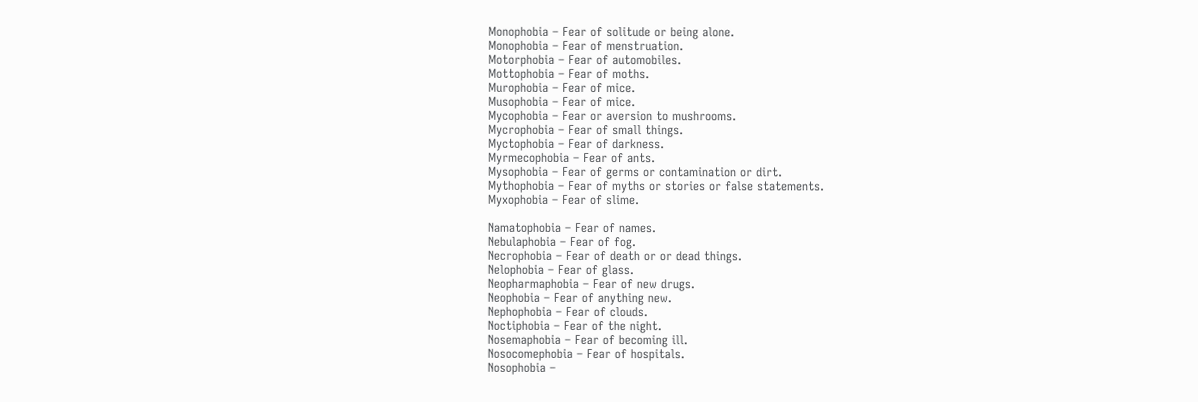Monophobia – Fear of solitude or being alone.
Monophobia – Fear of menstruation.
Motorphobia – Fear of automobiles.
Mottophobia – Fear of moths.
Murophobia – Fear of mice.
Musophobia – Fear of mice.
Mycophobia – Fear or aversion to mushrooms.
Mycrophobia – Fear of small things.
Myctophobia – Fear of darkness.
Myrmecophobia – Fear of ants.
Mysophobia – Fear of germs or contamination or dirt.
Mythophobia – Fear of myths or stories or false statements.
Myxophobia – Fear of slime.

Namatophobia – Fear of names.
Nebulaphobia – Fear of fog.
Necrophobia – Fear of death or or dead things.
Nelophobia – Fear of glass.
Neopharmaphobia – Fear of new drugs.
Neophobia – Fear of anything new.
Nephophobia – Fear of clouds.
Noctiphobia – Fear of the night.
Nosemaphobia – Fear of becoming ill.
Nosocomephobia – Fear of hospitals.
Nosophobia –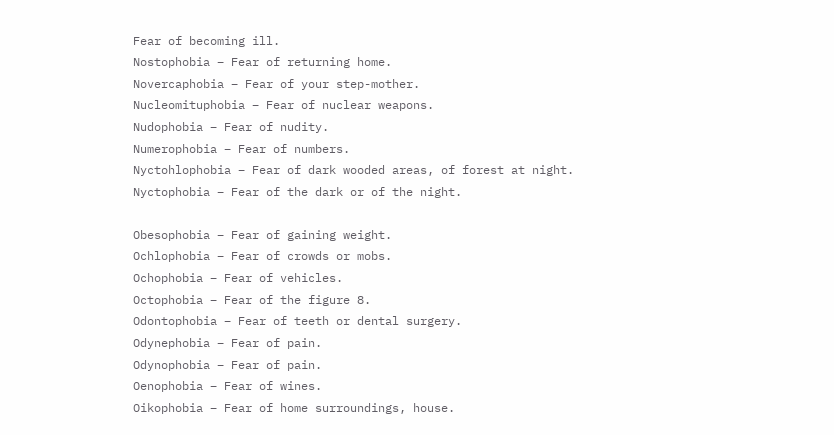Fear of becoming ill.
Nostophobia – Fear of returning home.
Novercaphobia – Fear of your step-mother.
Nucleomituphobia – Fear of nuclear weapons.
Nudophobia – Fear of nudity.
Numerophobia – Fear of numbers.
Nyctohlophobia – Fear of dark wooded areas, of forest at night.
Nyctophobia – Fear of the dark or of the night.

Obesophobia – Fear of gaining weight.
Ochlophobia – Fear of crowds or mobs.
Ochophobia – Fear of vehicles.
Octophobia – Fear of the figure 8.
Odontophobia – Fear of teeth or dental surgery.
Odynephobia – Fear of pain.
Odynophobia – Fear of pain.
Oenophobia – Fear of wines.
Oikophobia – Fear of home surroundings, house.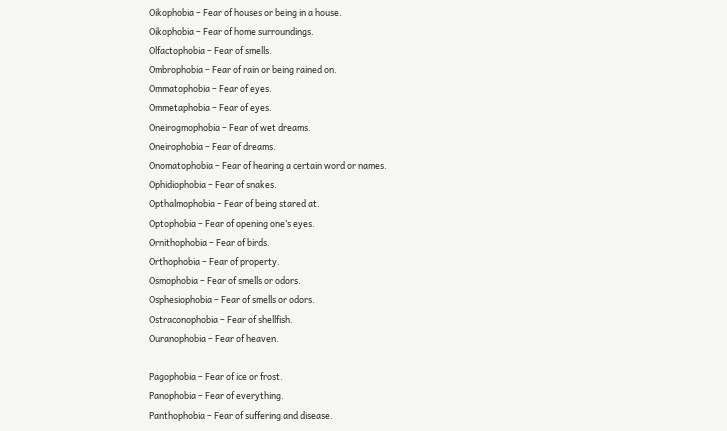Oikophobia – Fear of houses or being in a house.
Oikophobia – Fear of home surroundings.
Olfactophobia – Fear of smells.
Ombrophobia – Fear of rain or being rained on.
Ommatophobia – Fear of eyes.
Ommetaphobia – Fear of eyes.
Oneirogmophobia – Fear of wet dreams.
Oneirophobia – Fear of dreams.
Onomatophobia – Fear of hearing a certain word or names.
Ophidiophobia – Fear of snakes.
Opthalmophobia – Fear of being stared at.
Optophobia – Fear of opening one’s eyes.
Ornithophobia – Fear of birds.
Orthophobia – Fear of property.
Osmophobia – Fear of smells or odors.
Osphesiophobia – Fear of smells or odors.
Ostraconophobia – Fear of shellfish.
Ouranophobia – Fear of heaven.

Pagophobia – Fear of ice or frost.
Panophobia – Fear of everything.
Panthophobia – Fear of suffering and disease.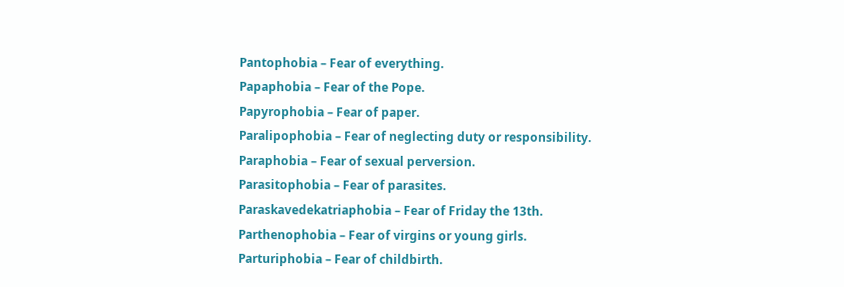Pantophobia – Fear of everything.
Papaphobia – Fear of the Pope.
Papyrophobia – Fear of paper.
Paralipophobia – Fear of neglecting duty or responsibility.
Paraphobia – Fear of sexual perversion.
Parasitophobia – Fear of parasites.
Paraskavedekatriaphobia – Fear of Friday the 13th.
Parthenophobia – Fear of virgins or young girls.
Parturiphobia – Fear of childbirth.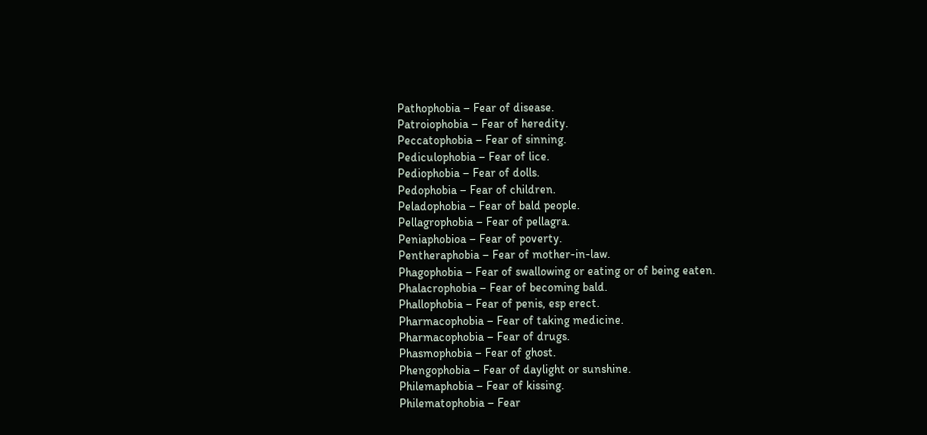Pathophobia – Fear of disease.
Patroiophobia – Fear of heredity.
Peccatophobia – Fear of sinning.
Pediculophobia – Fear of lice.
Pediophobia – Fear of dolls.
Pedophobia – Fear of children.
Peladophobia – Fear of bald people.
Pellagrophobia – Fear of pellagra.
Peniaphobioa – Fear of poverty.
Pentheraphobia – Fear of mother-in-law.
Phagophobia – Fear of swallowing or eating or of being eaten.
Phalacrophobia – Fear of becoming bald.
Phallophobia – Fear of penis, esp erect.
Pharmacophobia – Fear of taking medicine.
Pharmacophobia – Fear of drugs.
Phasmophobia – Fear of ghost.
Phengophobia – Fear of daylight or sunshine.
Philemaphobia – Fear of kissing.
Philematophobia – Fear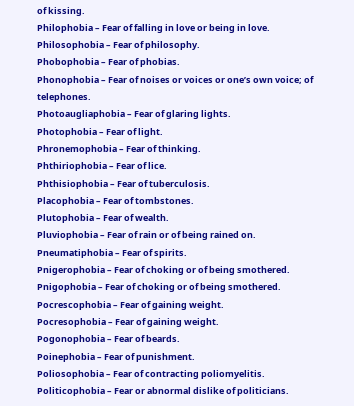of kissing.
Philophobia – Fear of falling in love or being in love.
Philosophobia – Fear of philosophy.
Phobophobia – Fear of phobias.
Phonophobia – Fear of noises or voices or one’s own voice; of telephones.
Photoaugliaphobia – Fear of glaring lights.
Photophobia – Fear of light.
Phronemophobia – Fear of thinking.
Phthiriophobia – Fear of lice.
Phthisiophobia – Fear of tuberculosis.
Placophobia – Fear of tombstones.
Plutophobia – Fear of wealth.
Pluviophobia – Fear of rain or of being rained on.
Pneumatiphobia – Fear of spirits.
Pnigerophobia – Fear of choking or of being smothered.
Pnigophobia – Fear of choking or of being smothered.
Pocrescophobia – Fear of gaining weight.
Pocresophobia – Fear of gaining weight.
Pogonophobia – Fear of beards.
Poinephobia – Fear of punishment.
Poliosophobia – Fear of contracting poliomyelitis.
Politicophobia – Fear or abnormal dislike of politicians.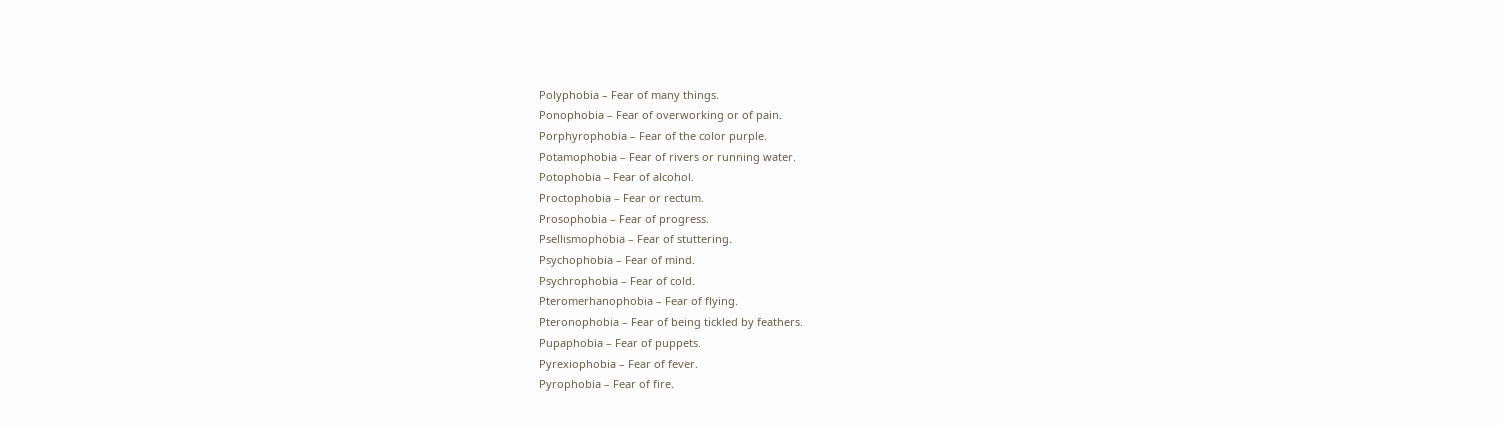Polyphobia – Fear of many things.
Ponophobia – Fear of overworking or of pain.
Porphyrophobia – Fear of the color purple.
Potamophobia – Fear of rivers or running water.
Potophobia – Fear of alcohol.
Proctophobia – Fear or rectum.
Prosophobia – Fear of progress.
Psellismophobia – Fear of stuttering.
Psychophobia – Fear of mind.
Psychrophobia – Fear of cold.
Pteromerhanophobia – Fear of flying.
Pteronophobia – Fear of being tickled by feathers.
Pupaphobia – Fear of puppets.
Pyrexiophobia – Fear of fever.
Pyrophobia – Fear of fire.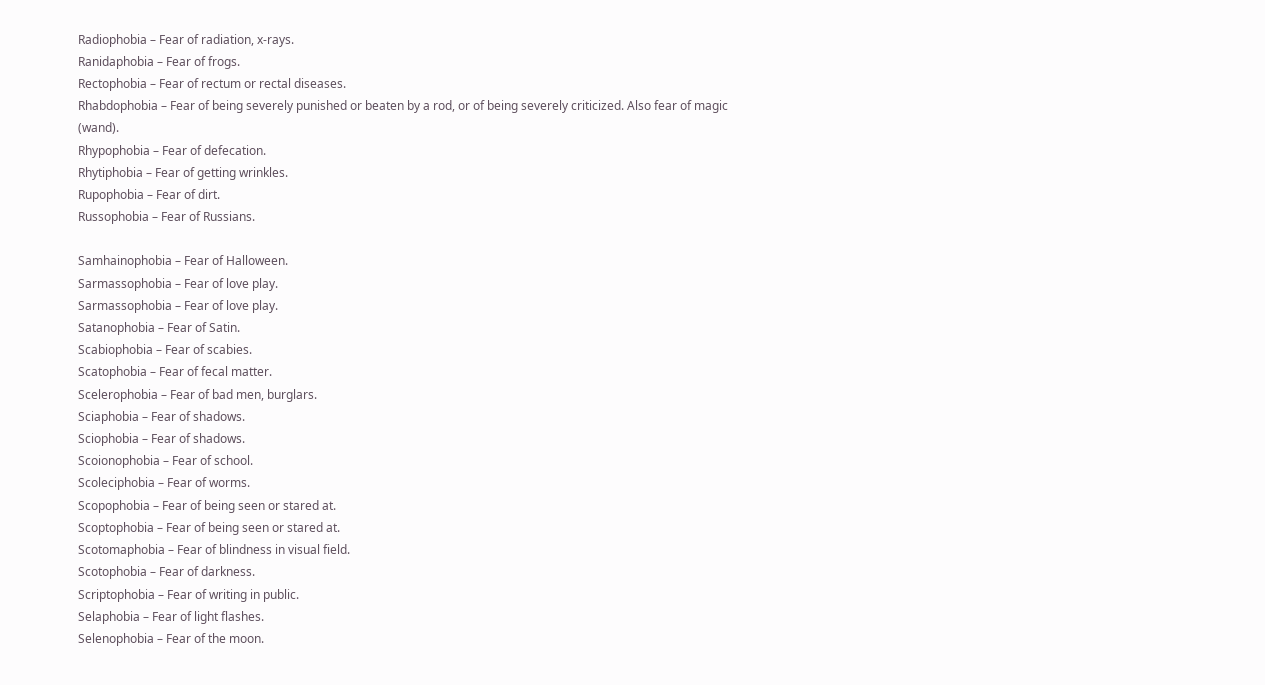Radiophobia – Fear of radiation, x-rays.
Ranidaphobia – Fear of frogs.
Rectophobia – Fear of rectum or rectal diseases.
Rhabdophobia – Fear of being severely punished or beaten by a rod, or of being severely criticized. Also fear of magic (wand).
Rhypophobia – Fear of defecation.
Rhytiphobia – Fear of getting wrinkles.
Rupophobia – Fear of dirt.
Russophobia – Fear of Russians.

Samhainophobia – Fear of Halloween.
Sarmassophobia – Fear of love play.
Sarmassophobia – Fear of love play.
Satanophobia – Fear of Satin.
Scabiophobia – Fear of scabies.
Scatophobia – Fear of fecal matter.
Scelerophobia – Fear of bad men, burglars.
Sciaphobia – Fear of shadows.
Sciophobia – Fear of shadows.
Scoionophobia – Fear of school.
Scoleciphobia – Fear of worms.
Scopophobia – Fear of being seen or stared at.
Scoptophobia – Fear of being seen or stared at.
Scotomaphobia – Fear of blindness in visual field.
Scotophobia – Fear of darkness.
Scriptophobia – Fear of writing in public.
Selaphobia – Fear of light flashes.
Selenophobia – Fear of the moon.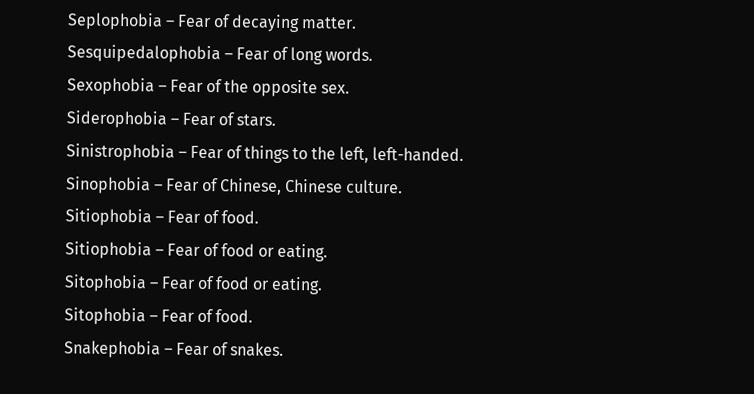Seplophobia – Fear of decaying matter.
Sesquipedalophobia – Fear of long words.
Sexophobia – Fear of the opposite sex.
Siderophobia – Fear of stars.
Sinistrophobia – Fear of things to the left, left-handed.
Sinophobia – Fear of Chinese, Chinese culture.
Sitiophobia – Fear of food.
Sitiophobia – Fear of food or eating.
Sitophobia – Fear of food or eating.
Sitophobia – Fear of food.
Snakephobia – Fear of snakes.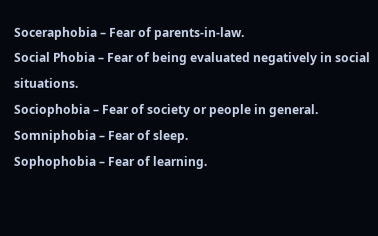Soceraphobia – Fear of parents-in-law.
Social Phobia – Fear of being evaluated negatively in social situations.
Sociophobia – Fear of society or people in general.
Somniphobia – Fear of sleep.
Sophophobia – Fear of learning.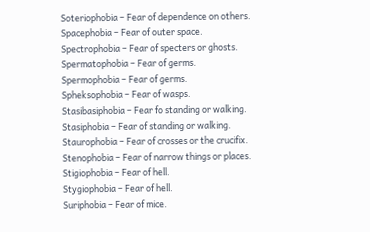Soteriophobia – Fear of dependence on others.
Spacephobia – Fear of outer space.
Spectrophobia – Fear of specters or ghosts.
Spermatophobia – Fear of germs.
Spermophobia – Fear of germs.
Spheksophobia – Fear of wasps.
Stasibasiphobia – Fear fo standing or walking.
Stasiphobia – Fear of standing or walking.
Staurophobia – Fear of crosses or the crucifix.
Stenophobia – Fear of narrow things or places.
Stigiophobia – Fear of hell.
Stygiophobia – Fear of hell.
Suriphobia – Fear of mice.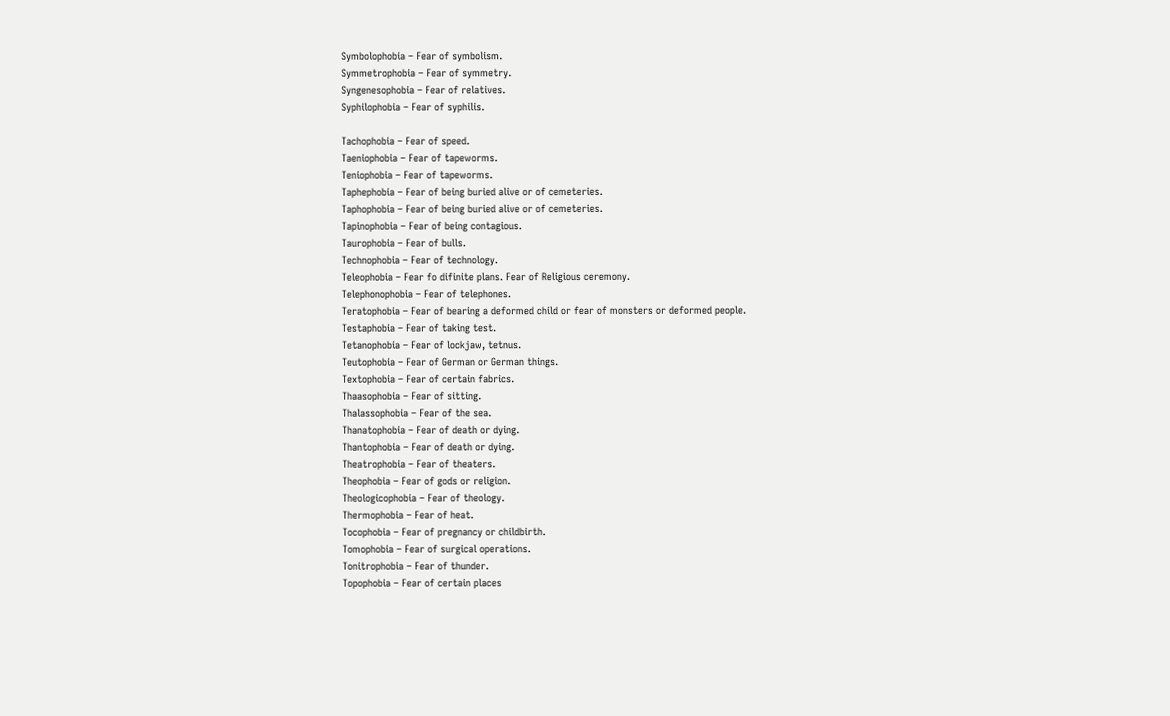Symbolophobia – Fear of symbolism.
Symmetrophobia – Fear of symmetry.
Syngenesophobia – Fear of relatives.
Syphilophobia – Fear of syphilis.

Tachophobia – Fear of speed.
Taeniophobia – Fear of tapeworms.
Teniophobia – Fear of tapeworms.
Taphephobia – Fear of being buried alive or of cemeteries.
Taphophobia – Fear of being buried alive or of cemeteries.
Tapinophobia – Fear of being contagious.
Taurophobia – Fear of bulls.
Technophobia – Fear of technology.
Teleophobia – Fear fo difinite plans. Fear of Religious ceremony.
Telephonophobia – Fear of telephones.
Teratophobia – Fear of bearing a deformed child or fear of monsters or deformed people.
Testaphobia – Fear of taking test.
Tetanophobia – Fear of lockjaw, tetnus.
Teutophobia – Fear of German or German things.
Textophobia – Fear of certain fabrics.
Thaasophobia – Fear of sitting.
Thalassophobia – Fear of the sea.
Thanatophobia – Fear of death or dying.
Thantophobia – Fear of death or dying.
Theatrophobia – Fear of theaters.
Theophobia – Fear of gods or religion.
Theologicophobia – Fear of theology.
Thermophobia – Fear of heat.
Tocophobia – Fear of pregnancy or childbirth.
Tomophobia – Fear of surgical operations.
Tonitrophobia – Fear of thunder.
Topophobia – Fear of certain places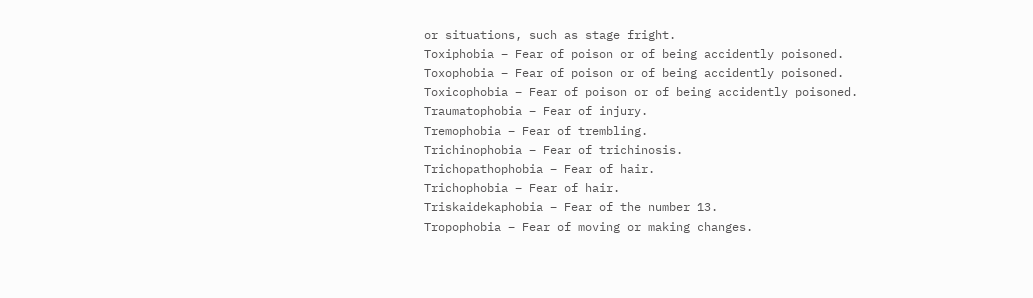or situations, such as stage fright.
Toxiphobia – Fear of poison or of being accidently poisoned.
Toxophobia – Fear of poison or of being accidently poisoned.
Toxicophobia – Fear of poison or of being accidently poisoned.
Traumatophobia – Fear of injury.
Tremophobia – Fear of trembling.
Trichinophobia – Fear of trichinosis.
Trichopathophobia – Fear of hair.
Trichophobia – Fear of hair.
Triskaidekaphobia – Fear of the number 13.
Tropophobia – Fear of moving or making changes.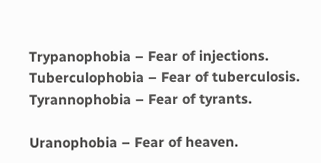Trypanophobia – Fear of injections.
Tuberculophobia – Fear of tuberculosis.
Tyrannophobia – Fear of tyrants.

Uranophobia – Fear of heaven.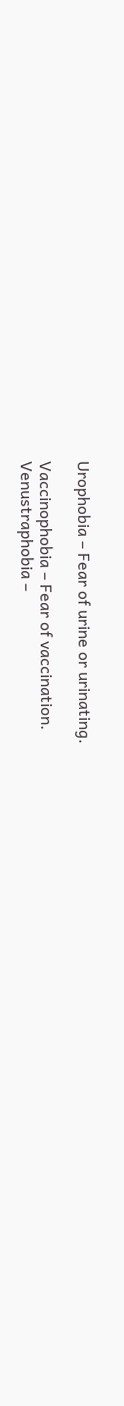Urophobia – Fear of urine or urinating.

Vaccinophobia – Fear of vaccination.
Venustraphobia –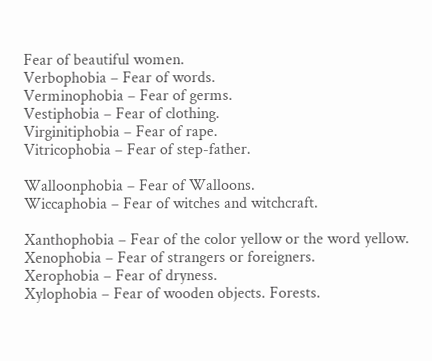Fear of beautiful women.
Verbophobia – Fear of words.
Verminophobia – Fear of germs.
Vestiphobia – Fear of clothing.
Virginitiphobia – Fear of rape.
Vitricophobia – Fear of step-father.

Walloonphobia – Fear of Walloons.
Wiccaphobia – Fear of witches and witchcraft.

Xanthophobia – Fear of the color yellow or the word yellow.
Xenophobia – Fear of strangers or foreigners.
Xerophobia – Fear of dryness.
Xylophobia – Fear of wooden objects. Forests.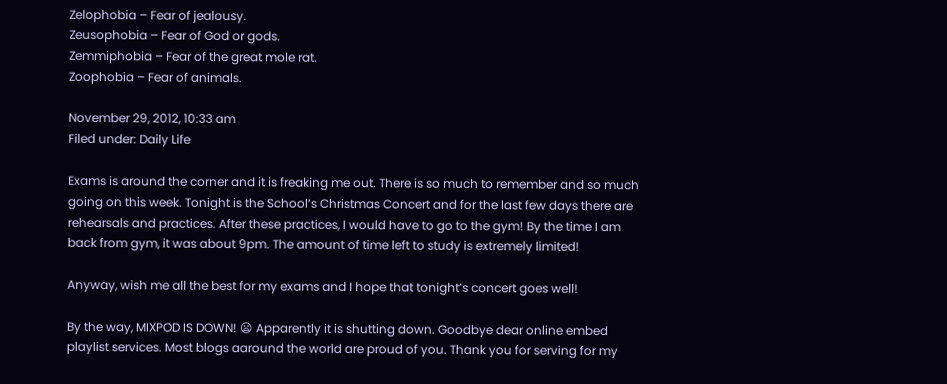Zelophobia – Fear of jealousy.
Zeusophobia – Fear of God or gods.
Zemmiphobia – Fear of the great mole rat.
Zoophobia – Fear of animals.

November 29, 2012, 10:33 am
Filed under: Daily Life

Exams is around the corner and it is freaking me out. There is so much to remember and so much going on this week. Tonight is the School’s Christmas Concert and for the last few days there are rehearsals and practices. After these practices, I would have to go to the gym! By the time I am back from gym, it was about 9pm. The amount of time left to study is extremely limited!

Anyway, wish me all the best for my exams and I hope that tonight’s concert goes well!

By the way, MIXPOD IS DOWN! 😦 Apparently it is shutting down. Goodbye dear online embed playlist services. Most blogs aaround the world are proud of you. Thank you for serving for my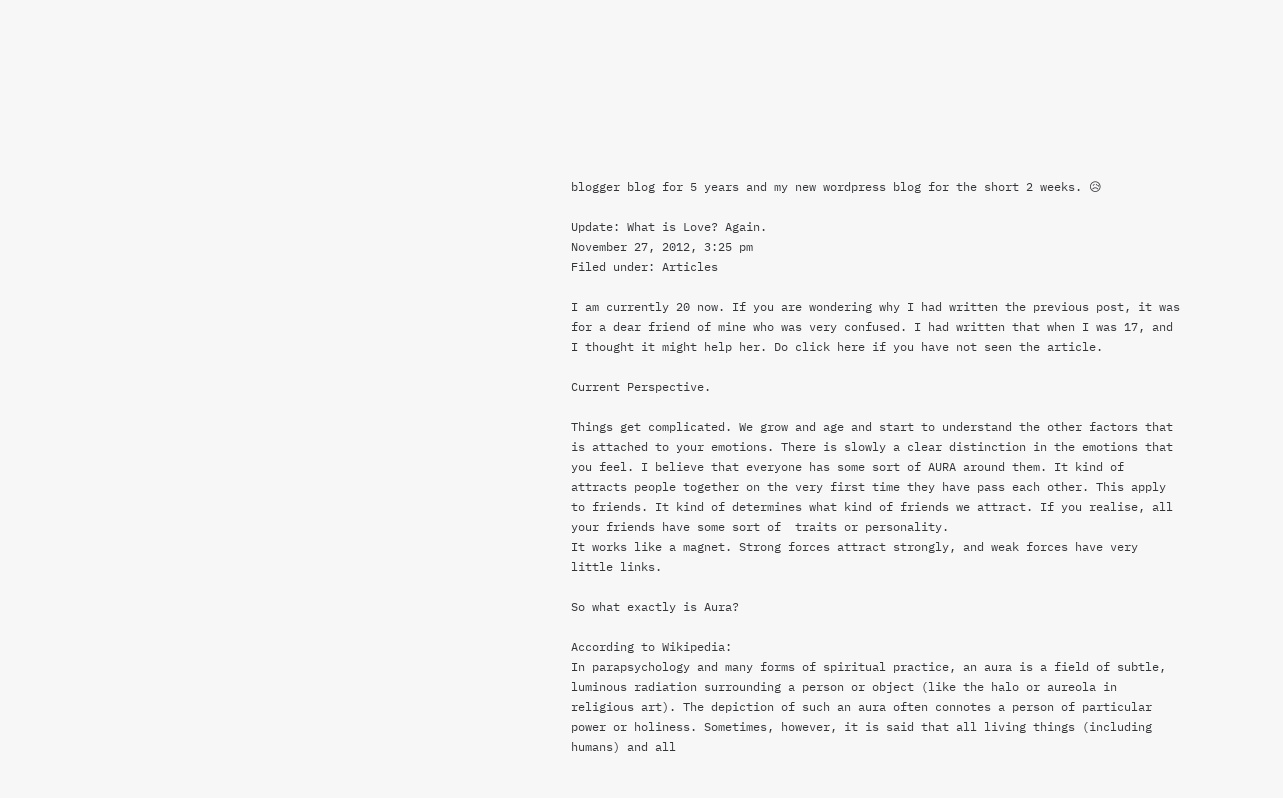blogger blog for 5 years and my new wordpress blog for the short 2 weeks. 😥

Update: What is Love? Again.
November 27, 2012, 3:25 pm
Filed under: Articles

I am currently 20 now. If you are wondering why I had written the previous post, it was for a dear friend of mine who was very confused. I had written that when I was 17, and I thought it might help her. Do click here if you have not seen the article.

Current Perspective.

Things get complicated. We grow and age and start to understand the other factors that is attached to your emotions. There is slowly a clear distinction in the emotions that you feel. I believe that everyone has some sort of AURA around them. It kind of attracts people together on the very first time they have pass each other. This apply to friends. It kind of determines what kind of friends we attract. If you realise, all your friends have some sort of  traits or personality.
It works like a magnet. Strong forces attract strongly, and weak forces have very little links.

So what exactly is Aura?

According to Wikipedia:
In parapsychology and many forms of spiritual practice, an aura is a field of subtle, luminous radiation surrounding a person or object (like the halo or aureola in religious art). The depiction of such an aura often connotes a person of particular power or holiness. Sometimes, however, it is said that all living things (including humans) and all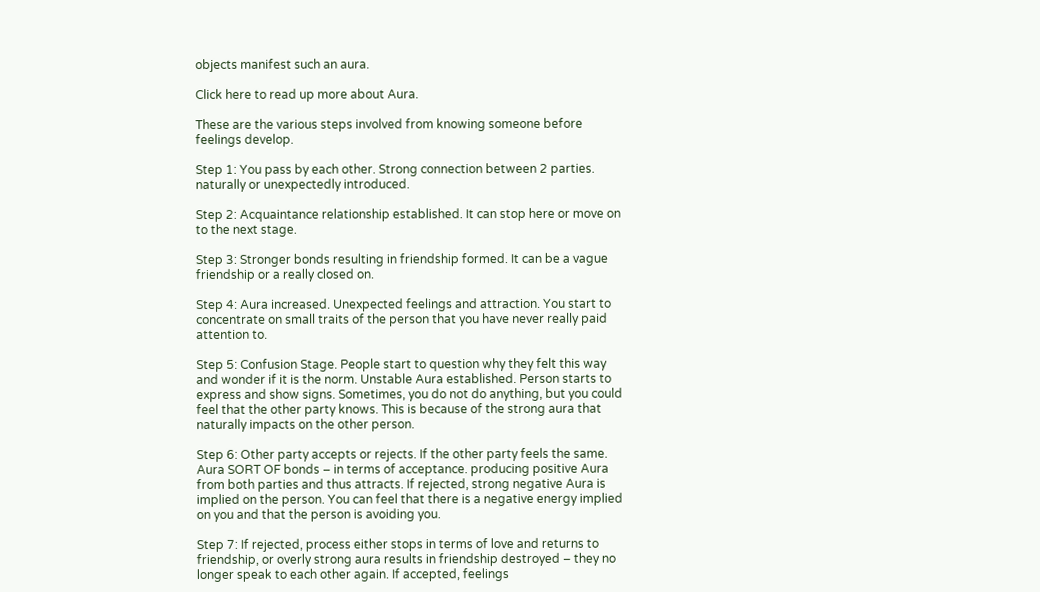objects manifest such an aura.

Click here to read up more about Aura.

These are the various steps involved from knowing someone before feelings develop.

Step 1: You pass by each other. Strong connection between 2 parties. naturally or unexpectedly introduced.

Step 2: Acquaintance relationship established. It can stop here or move on to the next stage.

Step 3: Stronger bonds resulting in friendship formed. It can be a vague friendship or a really closed on.

Step 4: Aura increased. Unexpected feelings and attraction. You start to concentrate on small traits of the person that you have never really paid attention to.

Step 5: Confusion Stage. People start to question why they felt this way and wonder if it is the norm. Unstable Aura established. Person starts to express and show signs. Sometimes, you do not do anything, but you could feel that the other party knows. This is because of the strong aura that naturally impacts on the other person.

Step 6: Other party accepts or rejects. If the other party feels the same. Aura SORT OF bonds – in terms of acceptance. producing positive Aura from both parties and thus attracts. If rejected, strong negative Aura is implied on the person. You can feel that there is a negative energy implied on you and that the person is avoiding you.

Step 7: If rejected, process either stops in terms of love and returns to friendship, or overly strong aura results in friendship destroyed – they no longer speak to each other again. If accepted, feelings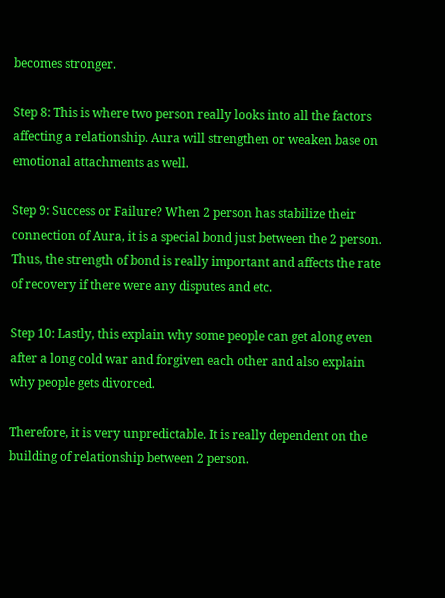becomes stronger.

Step 8: This is where two person really looks into all the factors affecting a relationship. Aura will strengthen or weaken base on emotional attachments as well.

Step 9: Success or Failure? When 2 person has stabilize their connection of Aura, it is a special bond just between the 2 person. Thus, the strength of bond is really important and affects the rate of recovery if there were any disputes and etc.

Step 10: Lastly, this explain why some people can get along even after a long cold war and forgiven each other and also explain why people gets divorced.

Therefore, it is very unpredictable. It is really dependent on the building of relationship between 2 person.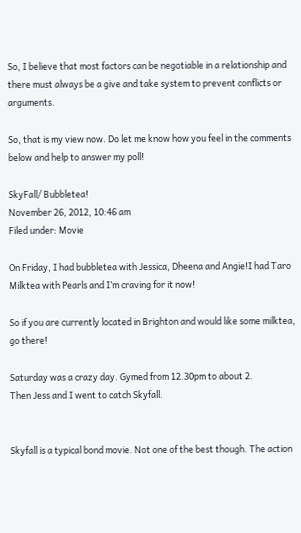So, I believe that most factors can be negotiable in a relationship and there must always be a give and take system to prevent conflicts or arguments.

So, that is my view now. Do let me know how you feel in the comments below and help to answer my poll!

SkyFall/ Bubbletea!
November 26, 2012, 10:46 am
Filed under: Movie

On Friday, I had bubbletea with Jessica, Dheena and Angie!I had Taro Milktea with Pearls and I’m craving for it now!

So if you are currently located in Brighton and would like some milktea, go there!

Saturday was a crazy day. Gymed from 12.30pm to about 2.
Then Jess and I went to catch Skyfall.


Skyfall is a typical bond movie. Not one of the best though. The action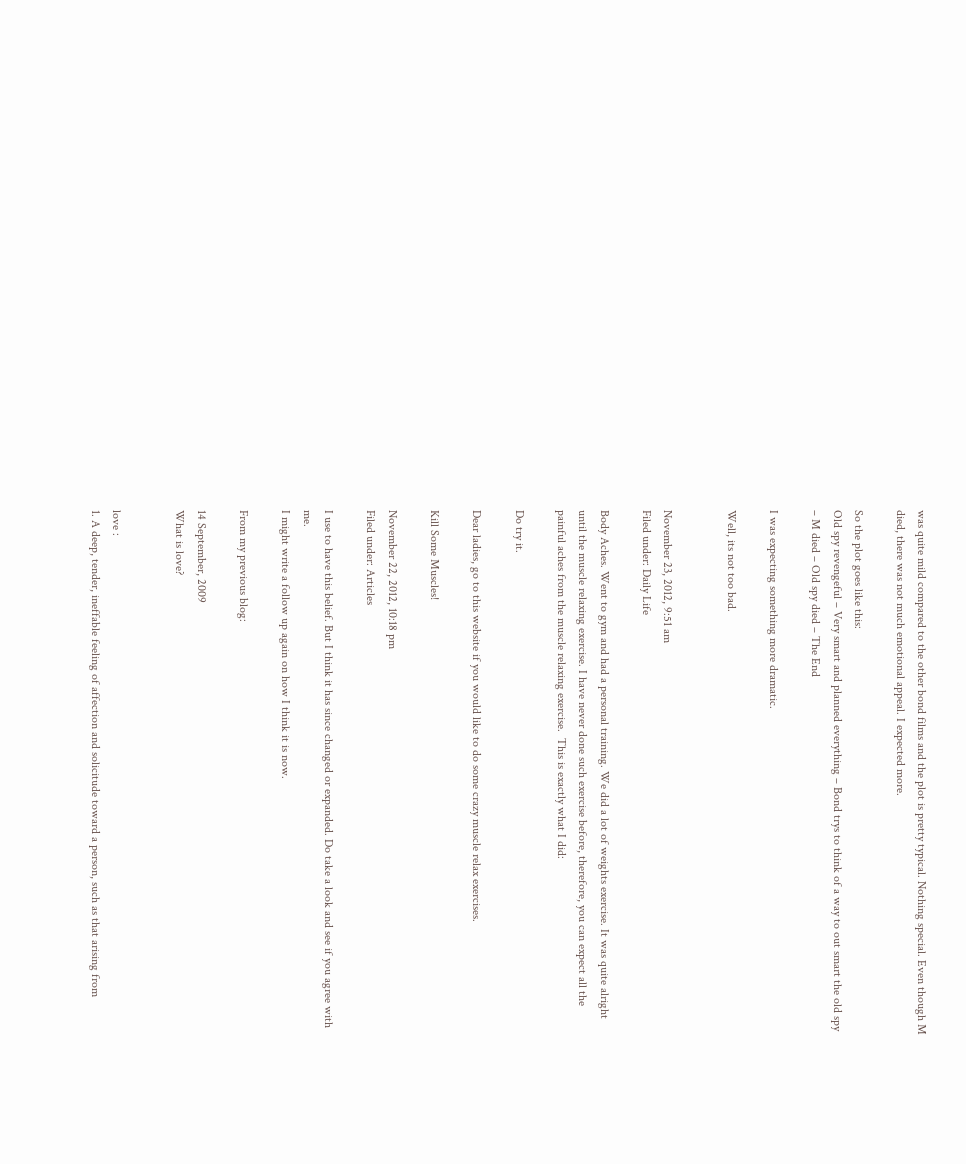was quite mild compared to the other bond films and the plot is pretty typical. Nothing special. Even though M died, there was not much emotional appeal. I expected more.

So the plot goes like this:
Old spy revengeful – Very smart and planned everything – Bond trys to think of a way to out smart the old spy – M died – Old spy died – The End

I was expecting something more dramatic.

Well, its not too bad.


November 23, 2012, 9:51 am
Filed under: Daily Life

Body Aches. Went to gym and had a personal training. We did a lot of weights exercise. It was quite alright until the muscle relaxing exercise. I have never done such exercise before, therefore, you can expect all the painful aches from the muscle relaxing exercise.  This is exactly what I did:

Do try it.

Dear ladies, go to this website if you would like to do some crazy muscle relax exercises.

Kill Some Muscles!

November 22, 2012, 10:18 pm
Filed under: Articles

I use to have this belief. But I think it has since changed or expanded. Do take a look and see if you agree with me.
I might write a follow up again on how I think it is now.

From my previous blog:

14 September, 2009
What is love?


love :
1. A deep, tender, ineffable feeling of affection and solicitude toward a person, such as that arising from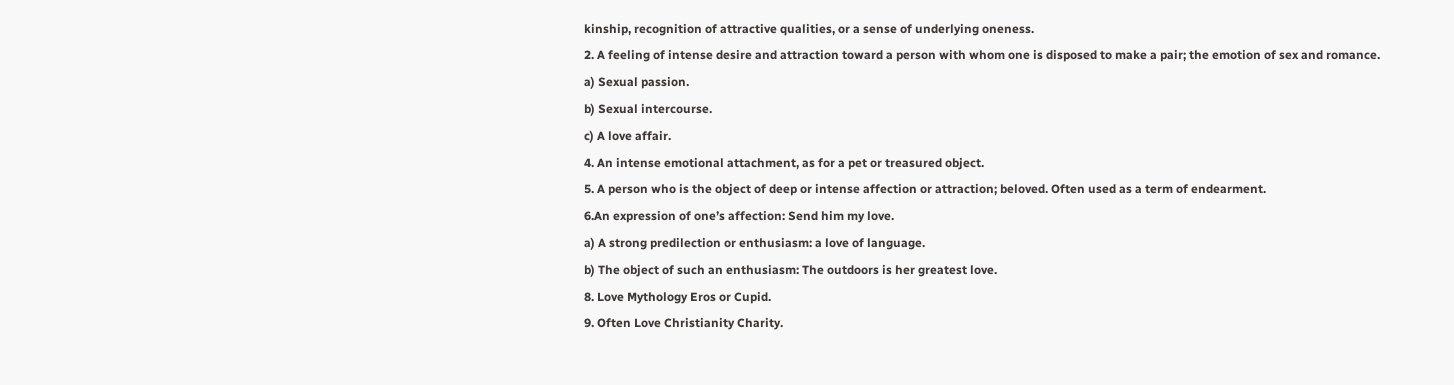kinship, recognition of attractive qualities, or a sense of underlying oneness.
2. A feeling of intense desire and attraction toward a person with whom one is disposed to make a pair; the emotion of sex and romance.
a) Sexual passion.
b) Sexual intercourse.
c) A love affair.
4. An intense emotional attachment, as for a pet or treasured object.
5. A person who is the object of deep or intense affection or attraction; beloved. Often used as a term of endearment.
6.An expression of one’s affection: Send him my love.
a) A strong predilection or enthusiasm: a love of language.
b) The object of such an enthusiasm: The outdoors is her greatest love.
8. Love Mythology Eros or Cupid.
9. Often Love Christianity Charity.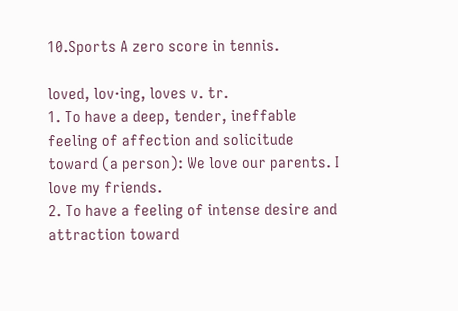10.Sports A zero score in tennis.

loved, lov·ing, loves v. tr.
1. To have a deep, tender, ineffable feeling of affection and solicitude toward (a person): We love our parents. I love my friends.
2. To have a feeling of intense desire and attraction toward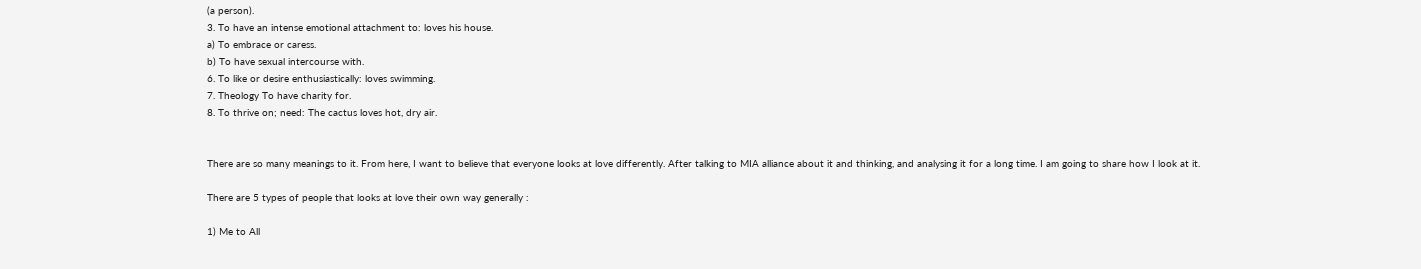(a person).
3. To have an intense emotional attachment to: loves his house.
a) To embrace or caress.
b) To have sexual intercourse with.
6. To like or desire enthusiastically: loves swimming.
7. Theology To have charity for.
8. To thrive on; need: The cactus loves hot, dry air.


There are so many meanings to it. From here, I want to believe that everyone looks at love differently. After talking to MIA alliance about it and thinking, and analysing it for a long time. I am going to share how I look at it.

There are 5 types of people that looks at love their own way generally :

1) Me to All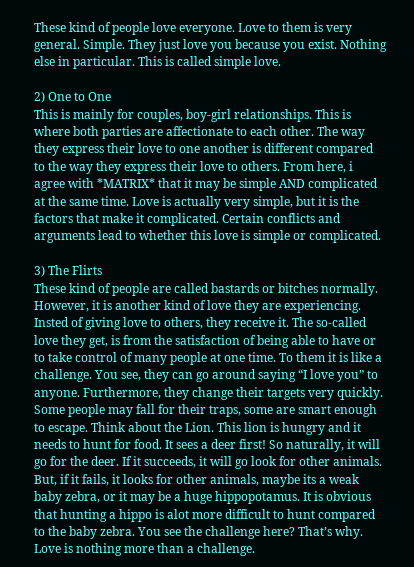These kind of people love everyone. Love to them is very general. Simple. They just love you because you exist. Nothing else in particular. This is called simple love.

2) One to One
This is mainly for couples, boy-girl relationships. This is where both parties are affectionate to each other. The way they express their love to one another is different compared to the way they express their love to others. From here, i agree with *MATRIX* that it may be simple AND complicated at the same time. Love is actually very simple, but it is the factors that make it complicated. Certain conflicts and arguments lead to whether this love is simple or complicated.

3) The Flirts
These kind of people are called bastards or bitches normally. However, it is another kind of love they are experiencing. Insted of giving love to others, they receive it. The so-called love they get, is from the satisfaction of being able to have or to take control of many people at one time. To them it is like a challenge. You see, they can go around saying “I love you” to anyone. Furthermore, they change their targets very quickly. Some people may fall for their traps, some are smart enough to escape. Think about the Lion. This lion is hungry and it needs to hunt for food. It sees a deer first! So naturally, it will go for the deer. If it succeeds, it will go look for other animals. But, if it fails, it looks for other animals, maybe its a weak baby zebra, or it may be a huge hippopotamus. It is obvious that hunting a hippo is alot more difficult to hunt compared to the baby zebra. You see the challenge here? That’s why. Love is nothing more than a challenge.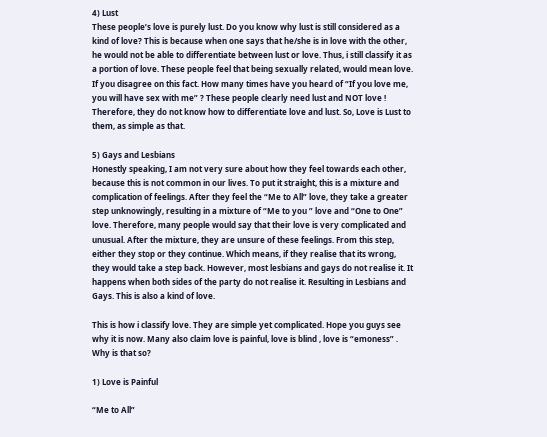4) Lust
These people’s love is purely lust. Do you know why lust is still considered as a kind of love? This is because when one says that he/she is in love with the other, he would not be able to differentiate between lust or love. Thus, i still classify it as a portion of love. These people feel that being sexually related, would mean love. If you disagree on this fact. How many times have you heard of “If you love me, you will have sex with me” ? These people clearly need lust and NOT love ! Therefore, they do not know how to differentiate love and lust. So, Love is Lust to them, as simple as that.

5) Gays and Lesbians
Honestly speaking, I am not very sure about how they feel towards each other, because this is not common in our lives. To put it straight, this is a mixture and complication of feelings. After they feel the “Me to All” love, they take a greater step unknowingly, resulting in a mixture of “Me to you ” love and “One to One” love. Therefore, many people would say that their love is very complicated and unusual. After the mixture, they are unsure of these feelings. From this step, either they stop or they continue. Which means, if they realise that its wrong, they would take a step back. However, most lesbians and gays do not realise it. It happens when both sides of the party do not realise it. Resulting in Lesbians and Gays. This is also a kind of love.

This is how i classify love. They are simple yet complicated. Hope you guys see why it is now. Many also claim love is painful, love is blind , love is “emoness” . Why is that so?

1) Love is Painful

“Me to All”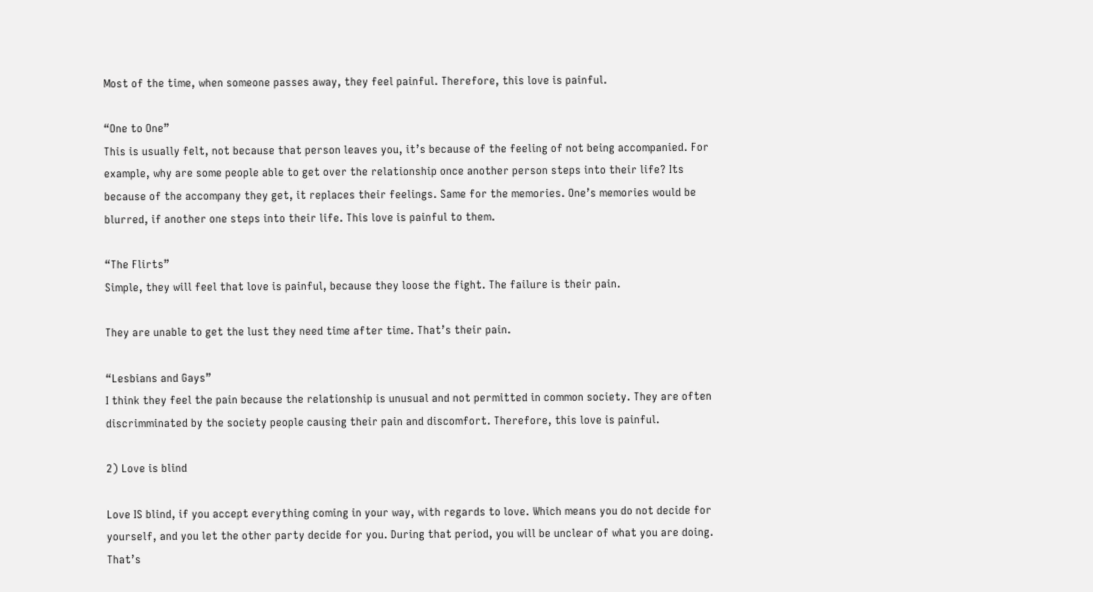Most of the time, when someone passes away, they feel painful. Therefore, this love is painful.

“One to One”
This is usually felt, not because that person leaves you, it’s because of the feeling of not being accompanied. For example, why are some people able to get over the relationship once another person steps into their life? Its because of the accompany they get, it replaces their feelings. Same for the memories. One’s memories would be blurred, if another one steps into their life. This love is painful to them.

“The Flirts”
Simple, they will feel that love is painful, because they loose the fight. The failure is their pain.

They are unable to get the lust they need time after time. That’s their pain.

“Lesbians and Gays”
I think they feel the pain because the relationship is unusual and not permitted in common society. They are often discrimminated by the society people causing their pain and discomfort. Therefore, this love is painful.

2) Love is blind

Love IS blind, if you accept everything coming in your way, with regards to love. Which means you do not decide for yourself, and you let the other party decide for you. During that period, you will be unclear of what you are doing. That’s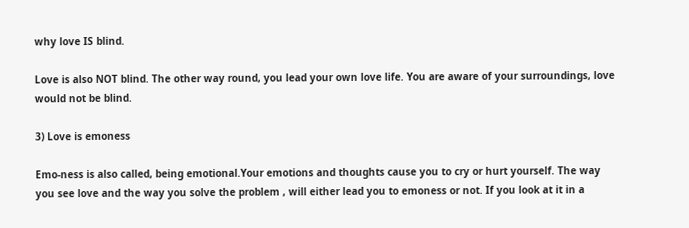why love IS blind.

Love is also NOT blind. The other way round, you lead your own love life. You are aware of your surroundings, love would not be blind.

3) Love is emoness

Emo-ness is also called, being emotional.Your emotions and thoughts cause you to cry or hurt yourself. The way you see love and the way you solve the problem , will either lead you to emoness or not. If you look at it in a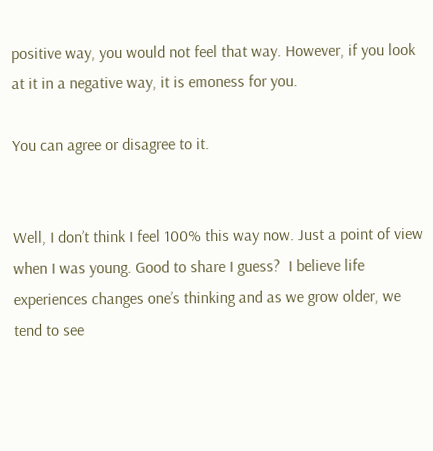positive way, you would not feel that way. However, if you look at it in a negative way, it is emoness for you.

You can agree or disagree to it.


Well, I don’t think I feel 100% this way now. Just a point of view when I was young. Good to share I guess?  I believe life experiences changes one’s thinking and as we grow older, we tend to see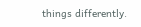things differently.